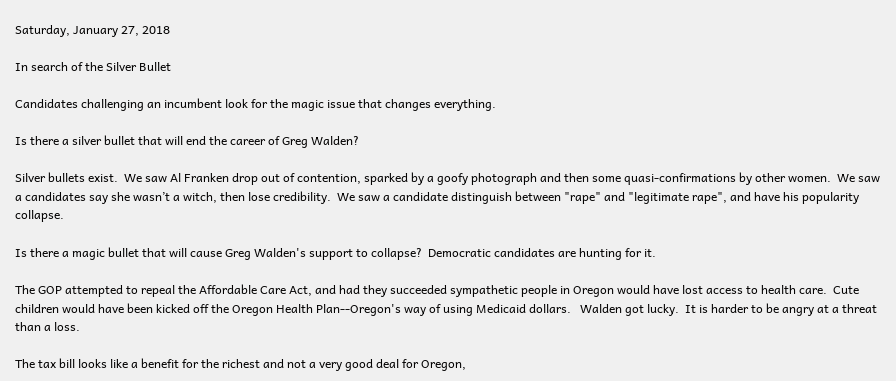Saturday, January 27, 2018

In search of the Silver Bullet

Candidates challenging an incumbent look for the magic issue that changes everything.

Is there a silver bullet that will end the career of Greg Walden?

Silver bullets exist.  We saw Al Franken drop out of contention, sparked by a goofy photograph and then some quasi-confirmations by other women.  We saw a candidates say she wasn’t a witch, then lose credibility.  We saw a candidate distinguish between "rape" and "legitimate rape", and have his popularity collapse.

Is there a magic bullet that will cause Greg Walden's support to collapse?  Democratic candidates are hunting for it.

The GOP attempted to repeal the Affordable Care Act, and had they succeeded sympathetic people in Oregon would have lost access to health care.  Cute children would have been kicked off the Oregon Health Plan--Oregon's way of using Medicaid dollars.   Walden got lucky.  It is harder to be angry at a threat than a loss.

The tax bill looks like a benefit for the richest and not a very good deal for Oregon,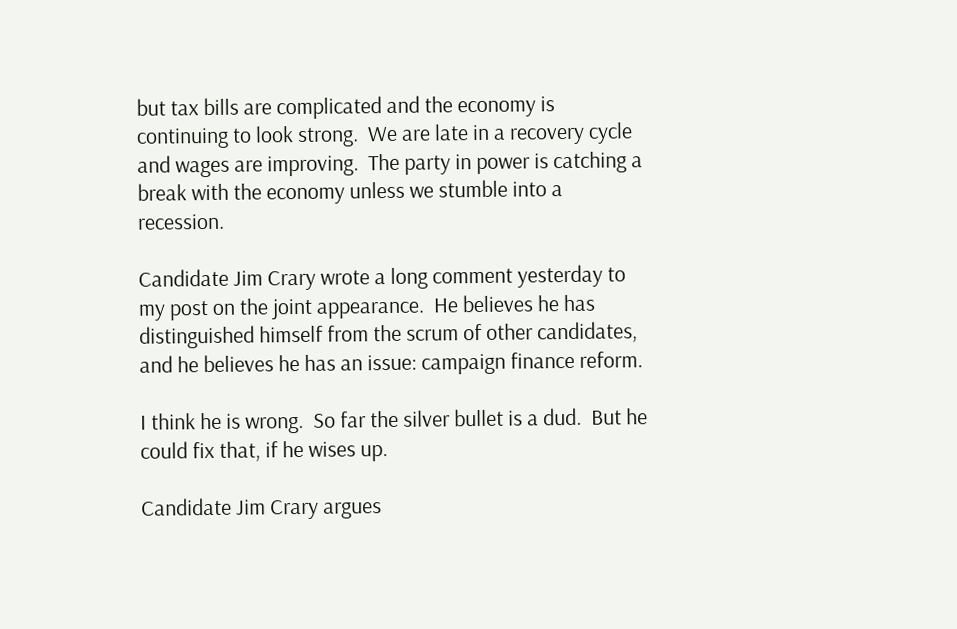but tax bills are complicated and the economy is continuing to look strong.  We are late in a recovery cycle and wages are improving.  The party in power is catching a break with the economy unless we stumble into a recession.

Candidate Jim Crary wrote a long comment yesterday to my post on the joint appearance.  He believes he has distinguished himself from the scrum of other candidates, and he believes he has an issue: campaign finance reform.

I think he is wrong.  So far the silver bullet is a dud.  But he could fix that, if he wises up.

Candidate Jim Crary argues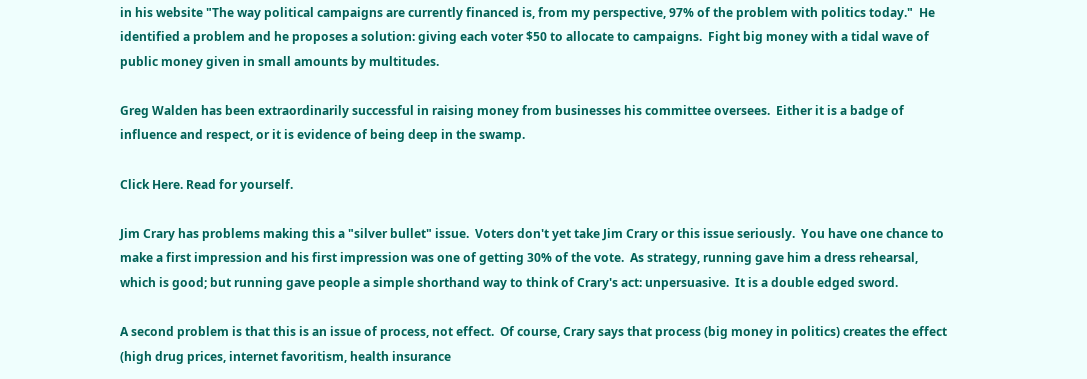in his website "The way political campaigns are currently financed is, from my perspective, 97% of the problem with politics today."  He identified a problem and he proposes a solution: giving each voter $50 to allocate to campaigns.  Fight big money with a tidal wave of public money given in small amounts by multitudes.

Greg Walden has been extraordinarily successful in raising money from businesses his committee oversees.  Either it is a badge of influence and respect, or it is evidence of being deep in the swamp.

Click Here. Read for yourself.

Jim Crary has problems making this a "silver bullet" issue.  Voters don't yet take Jim Crary or this issue seriously.  You have one chance to make a first impression and his first impression was one of getting 30% of the vote.  As strategy, running gave him a dress rehearsal, which is good; but running gave people a simple shorthand way to think of Crary's act: unpersuasive.  It is a double edged sword.

A second problem is that this is an issue of process, not effect.  Of course, Crary says that process (big money in politics) creates the effect (high drug prices, internet favoritism, health insurance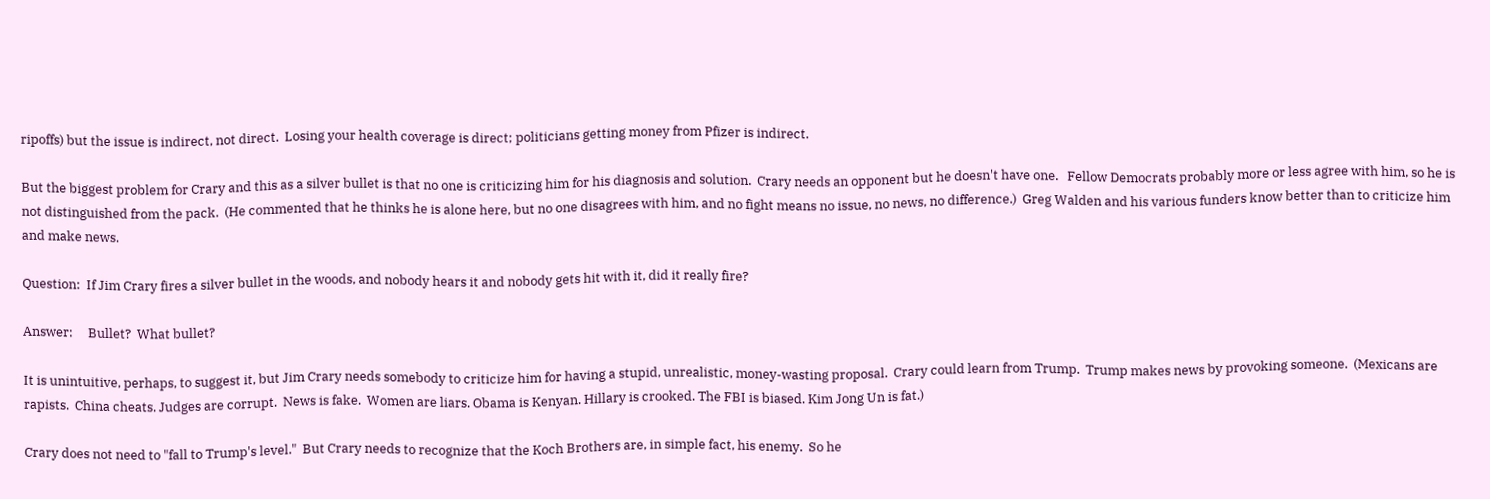ripoffs) but the issue is indirect, not direct.  Losing your health coverage is direct; politicians getting money from Pfizer is indirect.

But the biggest problem for Crary and this as a silver bullet is that no one is criticizing him for his diagnosis and solution.  Crary needs an opponent but he doesn't have one.   Fellow Democrats probably more or less agree with him, so he is not distinguished from the pack.  (He commented that he thinks he is alone here, but no one disagrees with him, and no fight means no issue, no news, no difference.)  Greg Walden and his various funders know better than to criticize him and make news.

Question:  If Jim Crary fires a silver bullet in the woods, and nobody hears it and nobody gets hit with it, did it really fire?

Answer:     Bullet?  What bullet?

It is unintuitive, perhaps, to suggest it, but Jim Crary needs somebody to criticize him for having a stupid, unrealistic, money-wasting proposal.  Crary could learn from Trump.  Trump makes news by provoking someone.  (Mexicans are rapists.  China cheats. Judges are corrupt.  News is fake.  Women are liars. Obama is Kenyan. Hillary is crooked. The FBI is biased. Kim Jong Un is fat.)

Crary does not need to "fall to Trump's level."  But Crary needs to recognize that the Koch Brothers are, in simple fact, his enemy.  So he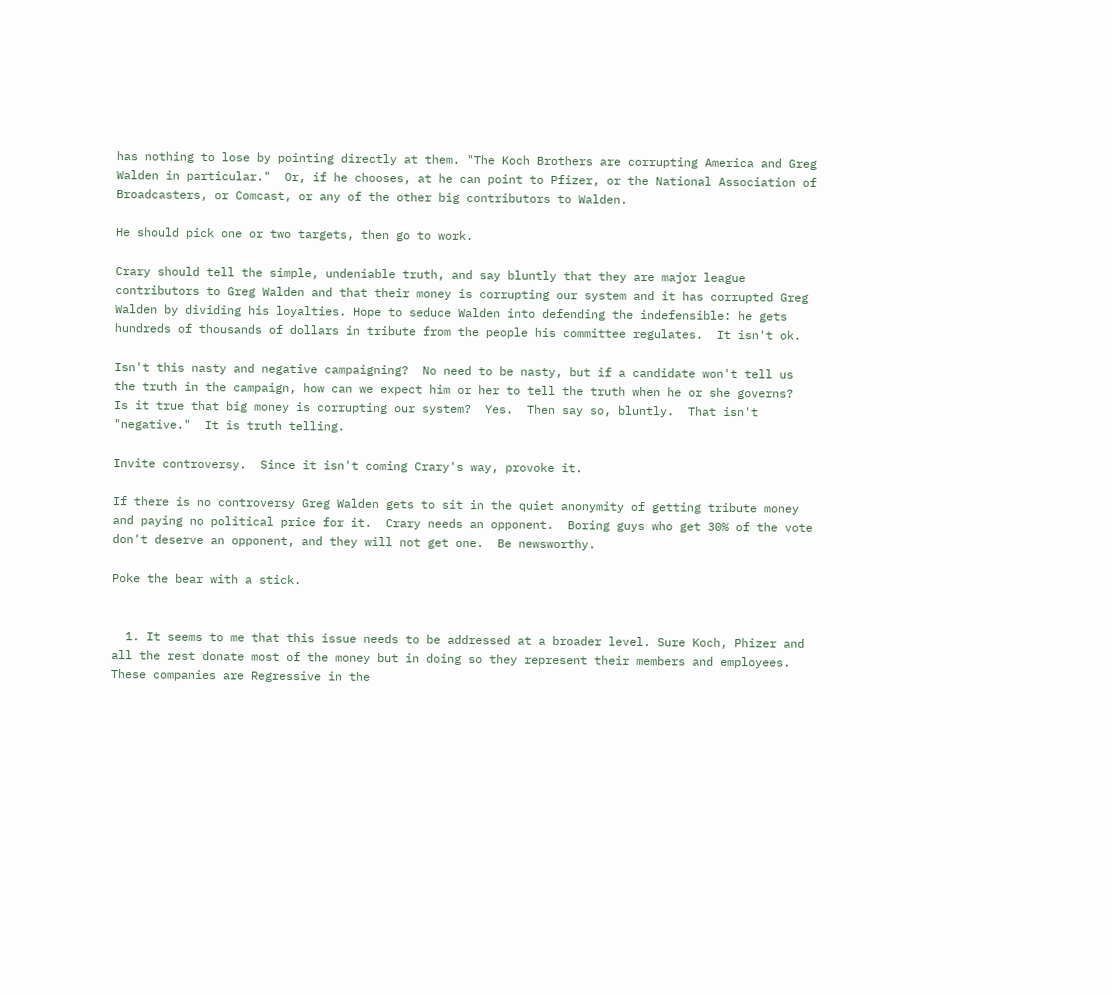has nothing to lose by pointing directly at them. "The Koch Brothers are corrupting America and Greg Walden in particular."  Or, if he chooses, at he can point to Pfizer, or the National Association of Broadcasters, or Comcast, or any of the other big contributors to Walden.

He should pick one or two targets, then go to work.

Crary should tell the simple, undeniable truth, and say bluntly that they are major league contributors to Greg Walden and that their money is corrupting our system and it has corrupted Greg Walden by dividing his loyalties. Hope to seduce Walden into defending the indefensible: he gets hundreds of thousands of dollars in tribute from the people his committee regulates.  It isn't ok.

Isn't this nasty and negative campaigning?  No need to be nasty, but if a candidate won't tell us the truth in the campaign, how can we expect him or her to tell the truth when he or she governs?  Is it true that big money is corrupting our system?  Yes.  Then say so, bluntly.  That isn't "negative."  It is truth telling.

Invite controversy.  Since it isn't coming Crary's way, provoke it.

If there is no controversy Greg Walden gets to sit in the quiet anonymity of getting tribute money and paying no political price for it.  Crary needs an opponent.  Boring guys who get 30% of the vote don't deserve an opponent, and they will not get one.  Be newsworthy.

Poke the bear with a stick.


  1. It seems to me that this issue needs to be addressed at a broader level. Sure Koch, Phizer and all the rest donate most of the money but in doing so they represent their members and employees. These companies are Regressive in the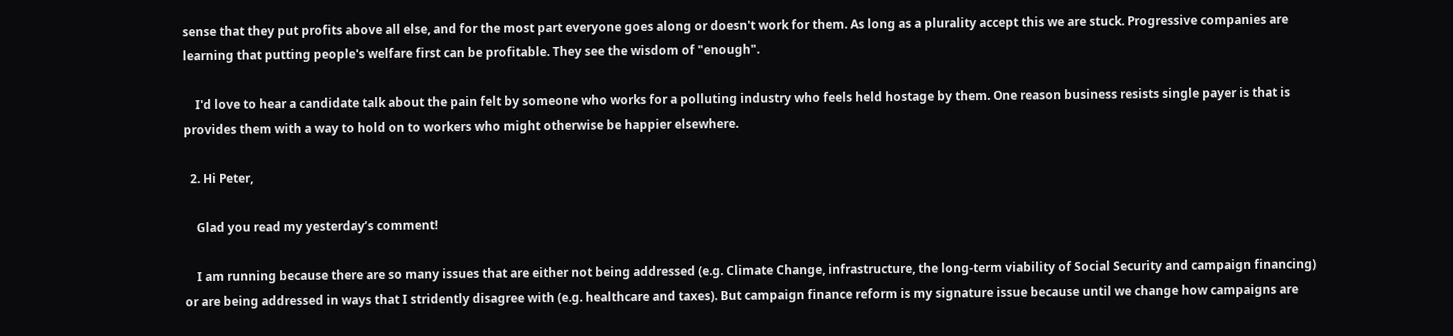sense that they put profits above all else, and for the most part everyone goes along or doesn't work for them. As long as a plurality accept this we are stuck. Progressive companies are learning that putting people's welfare first can be profitable. They see the wisdom of "enough".

    I'd love to hear a candidate talk about the pain felt by someone who works for a polluting industry who feels held hostage by them. One reason business resists single payer is that is provides them with a way to hold on to workers who might otherwise be happier elsewhere.

  2. Hi Peter,

    Glad you read my yesterday’s comment!

    I am running because there are so many issues that are either not being addressed (e.g. Climate Change, infrastructure, the long-term viability of Social Security and campaign financing) or are being addressed in ways that I stridently disagree with (e.g. healthcare and taxes). But campaign finance reform is my signature issue because until we change how campaigns are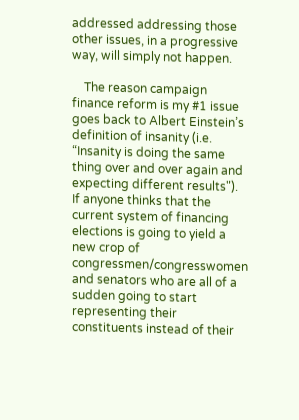addressed addressing those other issues, in a progressive way, will simply not happen.

    The reason campaign finance reform is my #1 issue goes back to Albert Einstein’s definition of insanity (i.e. “Insanity is doing the same thing over and over again and expecting different results"). If anyone thinks that the current system of financing elections is going to yield a new crop of congressmen/congresswomen and senators who are all of a sudden going to start representing their constituents instead of their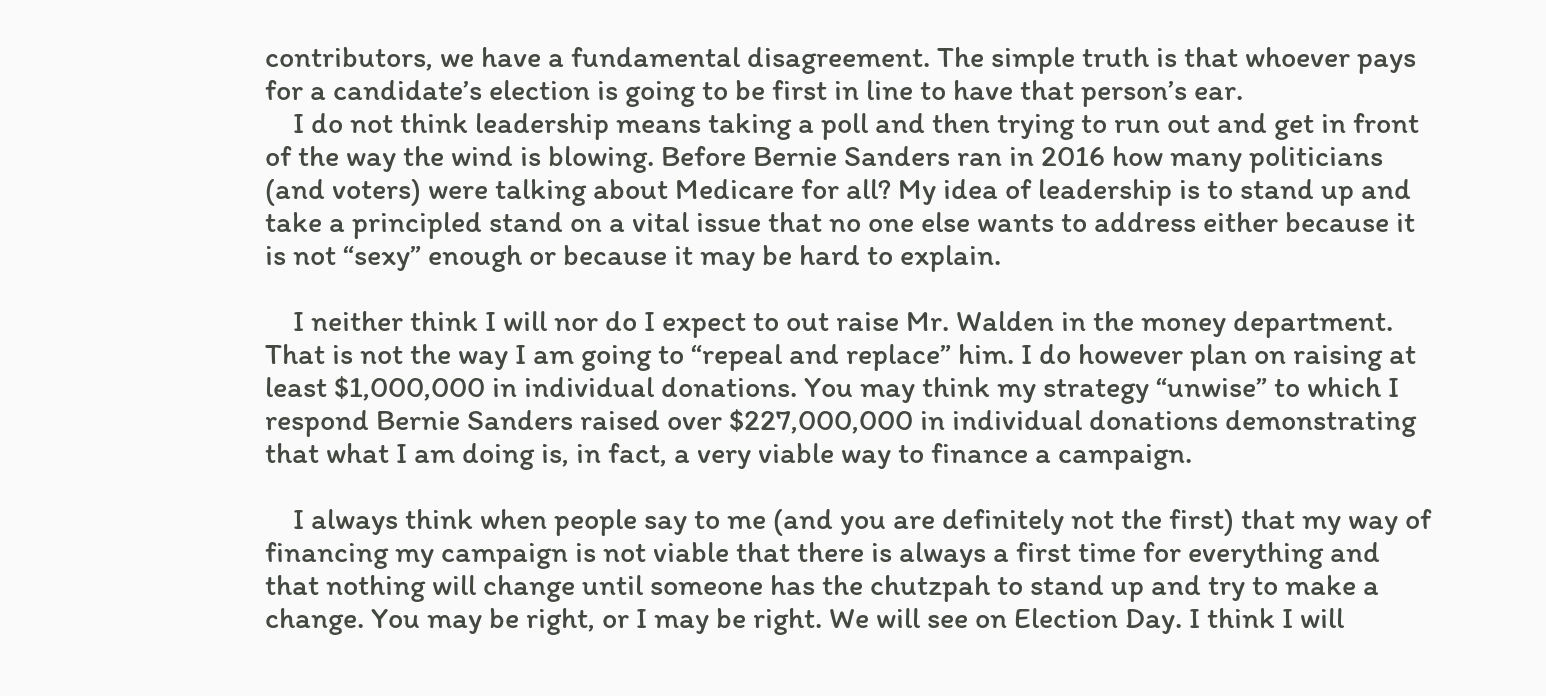contributors, we have a fundamental disagreement. The simple truth is that whoever pays for a candidate’s election is going to be first in line to have that person’s ear.
    I do not think leadership means taking a poll and then trying to run out and get in front of the way the wind is blowing. Before Bernie Sanders ran in 2016 how many politicians (and voters) were talking about Medicare for all? My idea of leadership is to stand up and take a principled stand on a vital issue that no one else wants to address either because it is not “sexy” enough or because it may be hard to explain.

    I neither think I will nor do I expect to out raise Mr. Walden in the money department. That is not the way I am going to “repeal and replace” him. I do however plan on raising at least $1,000,000 in individual donations. You may think my strategy “unwise” to which I respond Bernie Sanders raised over $227,000,000 in individual donations demonstrating that what I am doing is, in fact, a very viable way to finance a campaign.

    I always think when people say to me (and you are definitely not the first) that my way of financing my campaign is not viable that there is always a first time for everything and that nothing will change until someone has the chutzpah to stand up and try to make a change. You may be right, or I may be right. We will see on Election Day. I think I will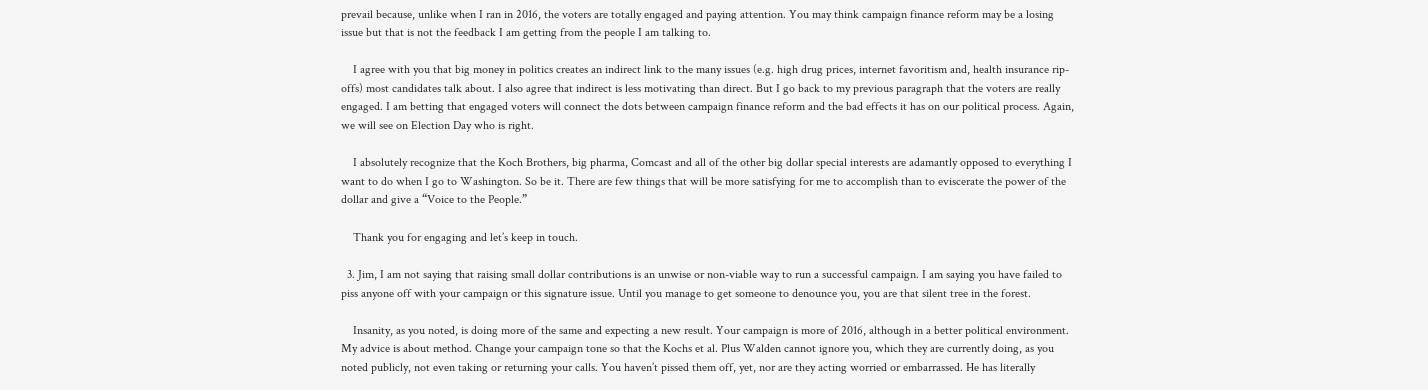prevail because, unlike when I ran in 2016, the voters are totally engaged and paying attention. You may think campaign finance reform may be a losing issue but that is not the feedback I am getting from the people I am talking to.

    I agree with you that big money in politics creates an indirect link to the many issues (e.g. high drug prices, internet favoritism and, health insurance rip-offs) most candidates talk about. I also agree that indirect is less motivating than direct. But I go back to my previous paragraph that the voters are really engaged. I am betting that engaged voters will connect the dots between campaign finance reform and the bad effects it has on our political process. Again, we will see on Election Day who is right.

    I absolutely recognize that the Koch Brothers, big pharma, Comcast and all of the other big dollar special interests are adamantly opposed to everything I want to do when I go to Washington. So be it. There are few things that will be more satisfying for me to accomplish than to eviscerate the power of the dollar and give a “Voice to the People.”

    Thank you for engaging and let’s keep in touch.

  3. Jim, I am not saying that raising small dollar contributions is an unwise or non-viable way to run a successful campaign. I am saying you have failed to piss anyone off with your campaign or this signature issue. Until you manage to get someone to denounce you, you are that silent tree in the forest.

    Insanity, as you noted, is doing more of the same and expecting a new result. Your campaign is more of 2016, although in a better political environment. My advice is about method. Change your campaign tone so that the Kochs et al. Plus Walden cannot ignore you, which they are currently doing, as you noted publicly, not even taking or returning your calls. You haven’t pissed them off, yet, nor are they acting worried or embarrassed. He has literally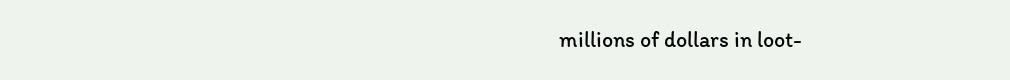millions of dollars in loot-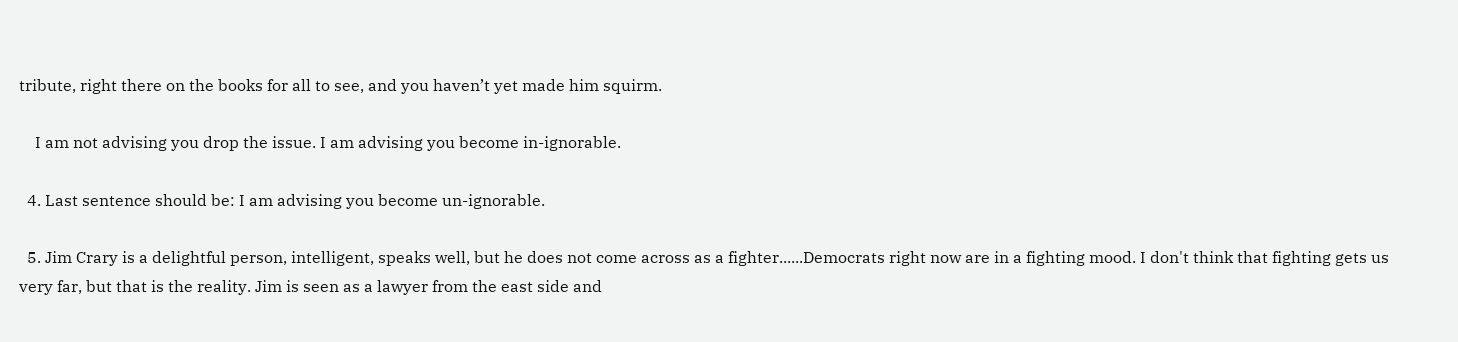tribute, right there on the books for all to see, and you haven’t yet made him squirm.

    I am not advising you drop the issue. I am advising you become in-ignorable.

  4. Last sentence should be: I am advising you become un-ignorable.

  5. Jim Crary is a delightful person, intelligent, speaks well, but he does not come across as a fighter......Democrats right now are in a fighting mood. I don't think that fighting gets us very far, but that is the reality. Jim is seen as a lawyer from the east side and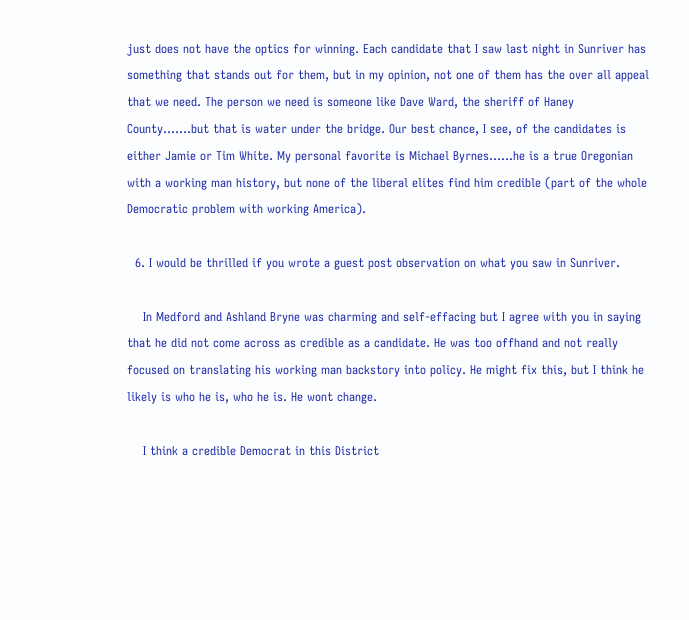just does not have the optics for winning. Each candidate that I saw last night in Sunriver has something that stands out for them, but in my opinion, not one of them has the over all appeal that we need. The person we need is someone like Dave Ward, the sheriff of Haney County.......but that is water under the bridge. Our best chance, I see, of the candidates is either Jamie or Tim White. My personal favorite is Michael Byrnes......he is a true Oregonian with a working man history, but none of the liberal elites find him credible (part of the whole Democratic problem with working America).

  6. I would be thrilled if you wrote a guest post observation on what you saw in Sunriver.

    In Medford and Ashland Bryne was charming and self-effacing but I agree with you in saying that he did not come across as credible as a candidate. He was too offhand and not really focused on translating his working man backstory into policy. He might fix this, but I think he likely is who he is, who he is. He wont change.

    I think a credible Democrat in this District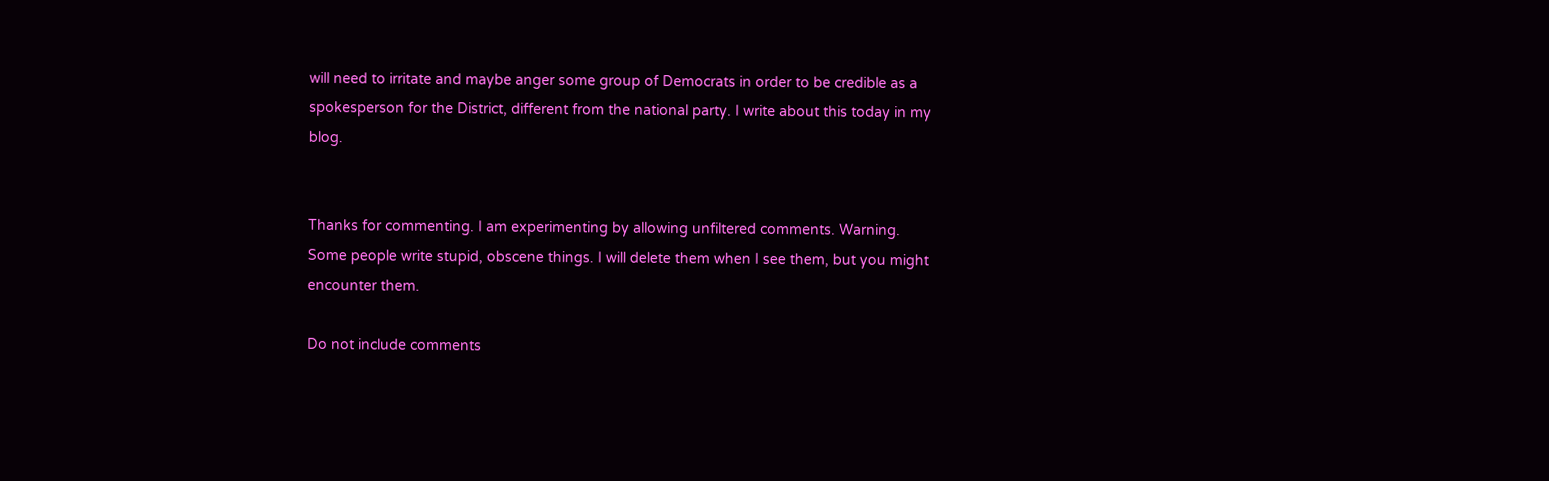will need to irritate and maybe anger some group of Democrats in order to be credible as a spokesperson for the District, different from the national party. I write about this today in my blog.


Thanks for commenting. I am experimenting by allowing unfiltered comments. Warning. Some people write stupid, obscene things. I will delete them when I see them, but you might encounter them.

Do not include comments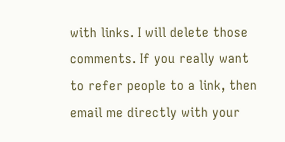with links. I will delete those comments. If you really want to refer people to a link, then email me directly with your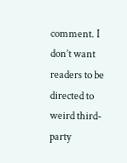comment. I don’t want readers to be directed to weird third-party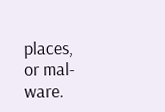places, or mal-ware.